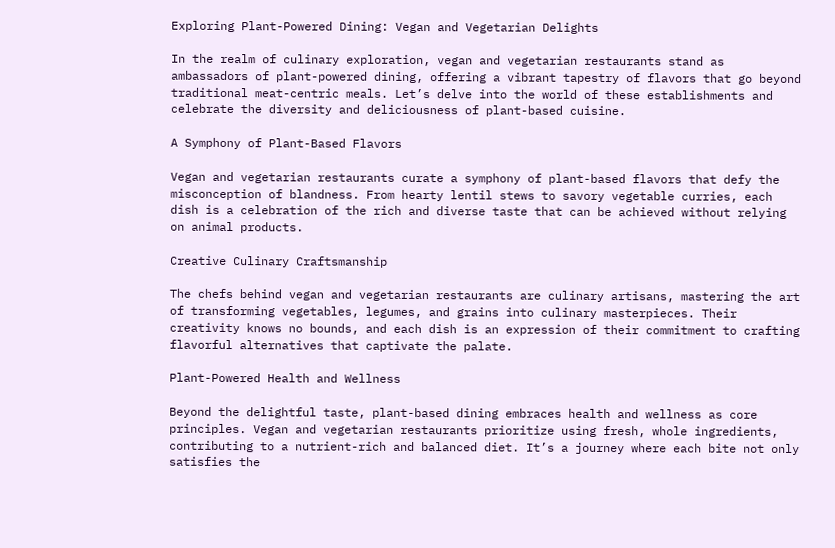Exploring Plant-Powered Dining: Vegan and Vegetarian Delights

In the realm of culinary exploration, vegan and vegetarian restaurants stand as ambassadors of plant-powered dining, offering a vibrant tapestry of flavors that go beyond traditional meat-centric meals. Let’s delve into the world of these establishments and celebrate the diversity and deliciousness of plant-based cuisine.

A Symphony of Plant-Based Flavors

Vegan and vegetarian restaurants curate a symphony of plant-based flavors that defy the misconception of blandness. From hearty lentil stews to savory vegetable curries, each dish is a celebration of the rich and diverse taste that can be achieved without relying on animal products.

Creative Culinary Craftsmanship

The chefs behind vegan and vegetarian restaurants are culinary artisans, mastering the art of transforming vegetables, legumes, and grains into culinary masterpieces. Their creativity knows no bounds, and each dish is an expression of their commitment to crafting flavorful alternatives that captivate the palate.

Plant-Powered Health and Wellness

Beyond the delightful taste, plant-based dining embraces health and wellness as core principles. Vegan and vegetarian restaurants prioritize using fresh, whole ingredients, contributing to a nutrient-rich and balanced diet. It’s a journey where each bite not only satisfies the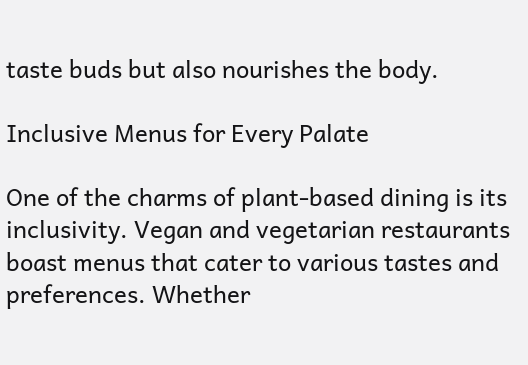taste buds but also nourishes the body.

Inclusive Menus for Every Palate

One of the charms of plant-based dining is its inclusivity. Vegan and vegetarian restaurants boast menus that cater to various tastes and preferences. Whether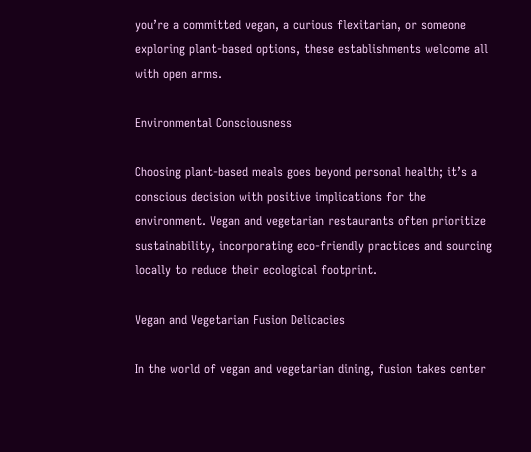you’re a committed vegan, a curious flexitarian, or someone exploring plant-based options, these establishments welcome all with open arms.

Environmental Consciousness

Choosing plant-based meals goes beyond personal health; it’s a conscious decision with positive implications for the environment. Vegan and vegetarian restaurants often prioritize sustainability, incorporating eco-friendly practices and sourcing locally to reduce their ecological footprint.

Vegan and Vegetarian Fusion Delicacies

In the world of vegan and vegetarian dining, fusion takes center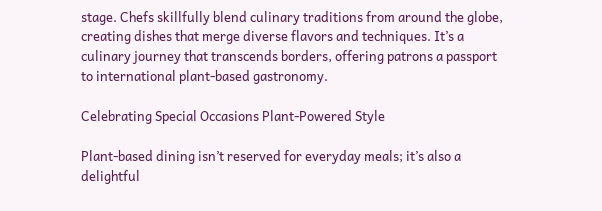stage. Chefs skillfully blend culinary traditions from around the globe, creating dishes that merge diverse flavors and techniques. It’s a culinary journey that transcends borders, offering patrons a passport to international plant-based gastronomy.

Celebrating Special Occasions Plant-Powered Style

Plant-based dining isn’t reserved for everyday meals; it’s also a delightful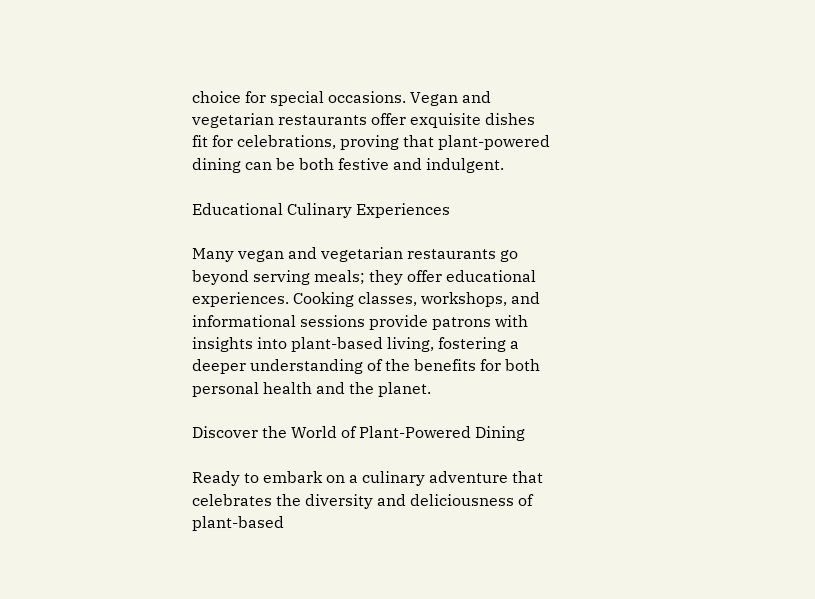choice for special occasions. Vegan and vegetarian restaurants offer exquisite dishes fit for celebrations, proving that plant-powered dining can be both festive and indulgent.

Educational Culinary Experiences

Many vegan and vegetarian restaurants go beyond serving meals; they offer educational experiences. Cooking classes, workshops, and informational sessions provide patrons with insights into plant-based living, fostering a deeper understanding of the benefits for both personal health and the planet.

Discover the World of Plant-Powered Dining

Ready to embark on a culinary adventure that celebrates the diversity and deliciousness of plant-based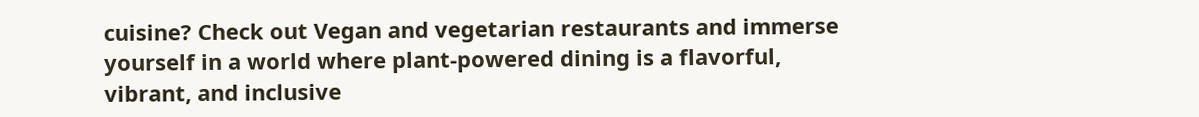cuisine? Check out Vegan and vegetarian restaurants and immerse yourself in a world where plant-powered dining is a flavorful, vibrant, and inclusive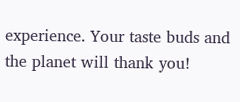experience. Your taste buds and the planet will thank you!